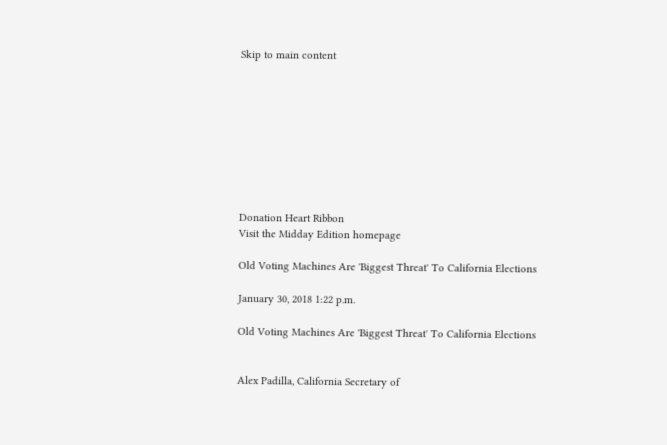Skip to main content









Donation Heart Ribbon
Visit the Midday Edition homepage

Old Voting Machines Are 'Biggest Threat' To California Elections

January 30, 2018 1:22 p.m.

Old Voting Machines Are 'Biggest Threat' To California Elections


Alex Padilla, California Secretary of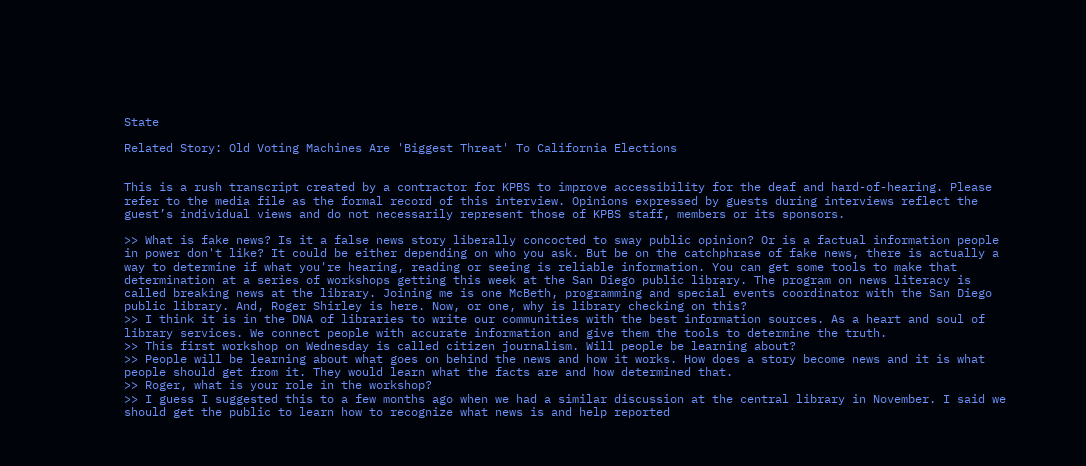State

Related Story: Old Voting Machines Are 'Biggest Threat' To California Elections


This is a rush transcript created by a contractor for KPBS to improve accessibility for the deaf and hard-of-hearing. Please refer to the media file as the formal record of this interview. Opinions expressed by guests during interviews reflect the guest’s individual views and do not necessarily represent those of KPBS staff, members or its sponsors.

>> What is fake news? Is it a false news story liberally concocted to sway public opinion? Or is a factual information people in power don't like? It could be either depending on who you ask. But be on the catchphrase of fake news, there is actually a way to determine if what you're hearing, reading or seeing is reliable information. You can get some tools to make that determination at a series of workshops getting this week at the San Diego public library. The program on news literacy is called breaking news at the library. Joining me is one McBeth, programming and special events coordinator with the San Diego public library. And, Roger Shirley is here. Now, or one, why is library checking on this?
>> I think it is in the DNA of libraries to write our communities with the best information sources. As a heart and soul of library services. We connect people with accurate information and give them the tools to determine the truth.
>> This first workshop on Wednesday is called citizen journalism. Will people be learning about?
>> People will be learning about what goes on behind the news and how it works. How does a story become news and it is what people should get from it. They would learn what the facts are and how determined that.
>> Roger, what is your role in the workshop?
>> I guess I suggested this to a few months ago when we had a similar discussion at the central library in November. I said we should get the public to learn how to recognize what news is and help reported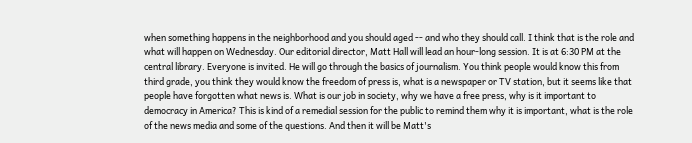when something happens in the neighborhood and you should aged -- and who they should call. I think that is the role and what will happen on Wednesday. Our editorial director, Matt Hall will lead an hour-long session. It is at 6:30 PM at the central library. Everyone is invited. He will go through the basics of journalism. You think people would know this from third grade, you think they would know the freedom of press is, what is a newspaper or TV station, but it seems like that people have forgotten what news is. What is our job in society, why we have a free press, why is it important to democracy in America? This is kind of a remedial session for the public to remind them why it is important, what is the role of the news media and some of the questions. And then it will be Matt's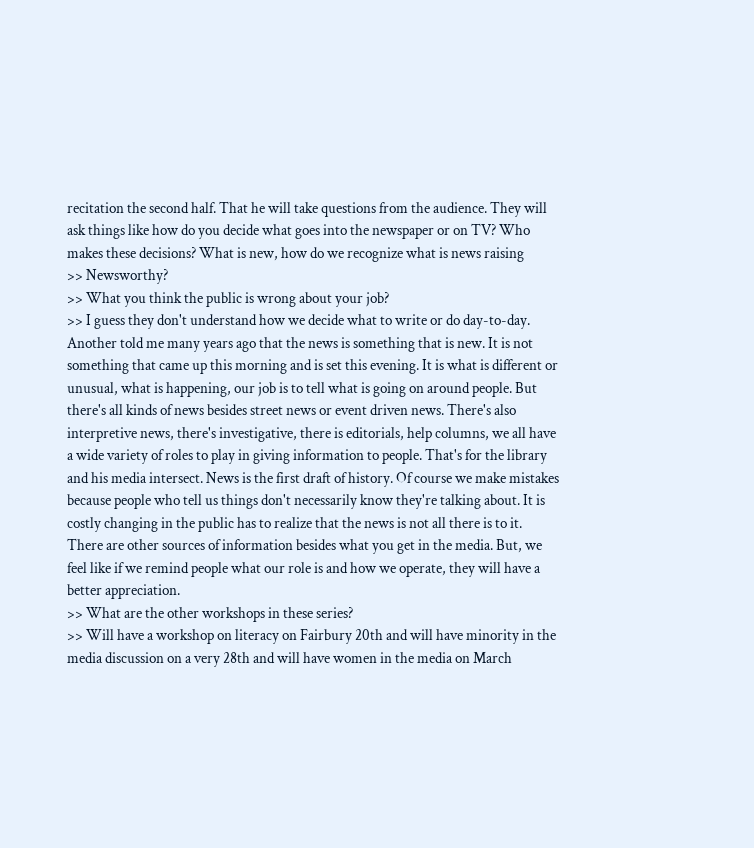recitation the second half. That he will take questions from the audience. They will ask things like how do you decide what goes into the newspaper or on TV? Who makes these decisions? What is new, how do we recognize what is news raising
>> Newsworthy?
>> What you think the public is wrong about your job?
>> I guess they don't understand how we decide what to write or do day-to-day. Another told me many years ago that the news is something that is new. It is not something that came up this morning and is set this evening. It is what is different or unusual, what is happening, our job is to tell what is going on around people. But there's all kinds of news besides street news or event driven news. There's also interpretive news, there's investigative, there is editorials, help columns, we all have a wide variety of roles to play in giving information to people. That's for the library and his media intersect. News is the first draft of history. Of course we make mistakes because people who tell us things don't necessarily know they're talking about. It is costly changing in the public has to realize that the news is not all there is to it. There are other sources of information besides what you get in the media. But, we feel like if we remind people what our role is and how we operate, they will have a better appreciation.
>> What are the other workshops in these series?
>> Will have a workshop on literacy on Fairbury 20th and will have minority in the media discussion on a very 28th and will have women in the media on March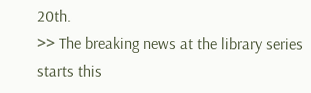20th.
>> The breaking news at the library series starts this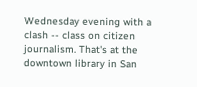Wednesday evening with a clash -- class on citizen journalism. That's at the downtown library in San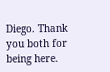Diego. Thank you both for being here.